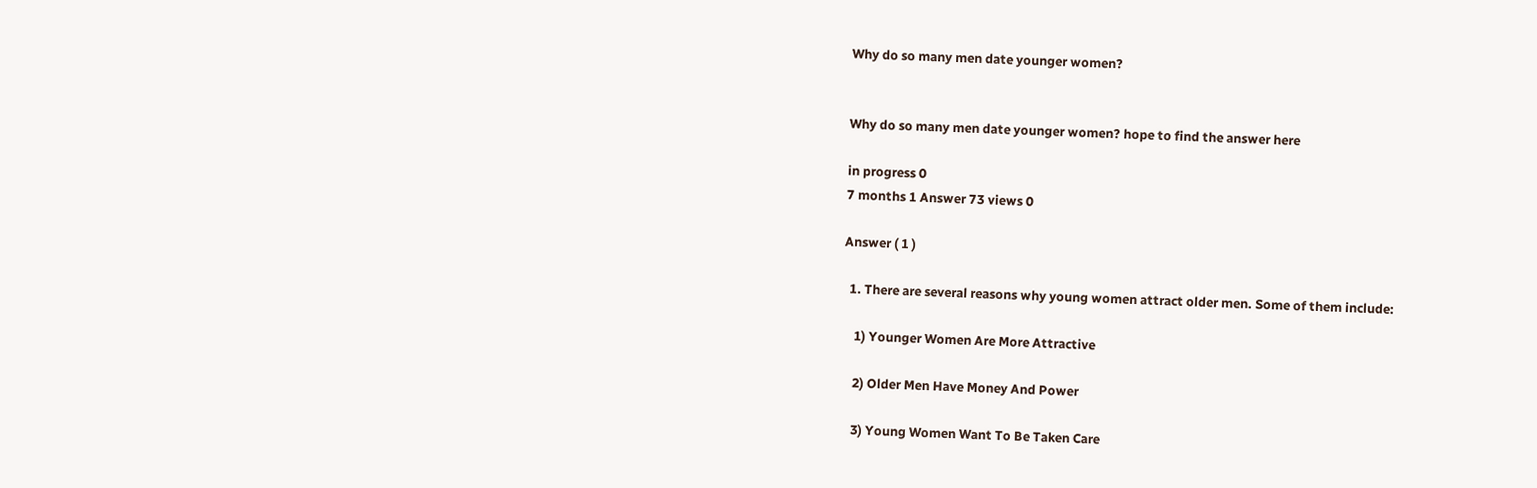Why do so many men date younger women?


Why do so many men date younger women? hope to find the answer here

in progress 0
7 months 1 Answer 73 views 0

Answer ( 1 )

  1. There are several reasons why young women attract older men. Some of them include:

    1) Younger Women Are More Attractive

    2) Older Men Have Money And Power

    3) Young Women Want To Be Taken Care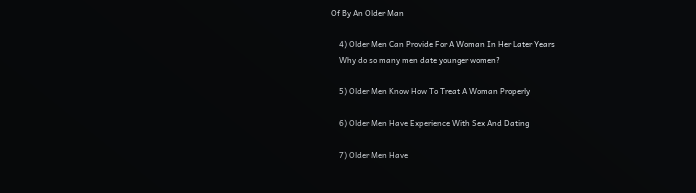Of By An Older Man

    4) Older Men Can Provide For A Woman In Her Later Years
    Why do so many men date younger women?

    5) Older Men Know How To Treat A Woman Properly

    6) Older Men Have Experience With Sex And Dating

    7) Older Men Have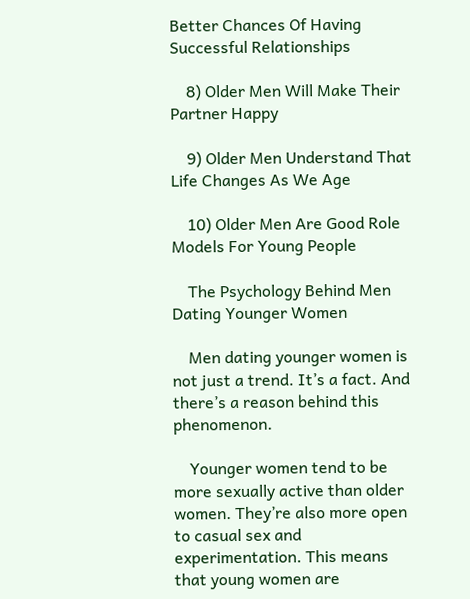Better Chances Of Having Successful Relationships

    8) Older Men Will Make Their Partner Happy

    9) Older Men Understand That Life Changes As We Age

    10) Older Men Are Good Role Models For Young People

    The Psychology Behind Men Dating Younger Women

    Men dating younger women is not just a trend. It’s a fact. And there’s a reason behind this phenomenon.

    Younger women tend to be more sexually active than older women. They’re also more open to casual sex and experimentation. This means that young women are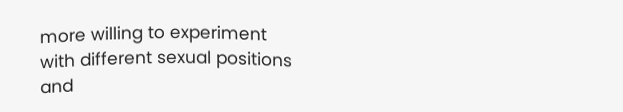more willing to experiment with different sexual positions and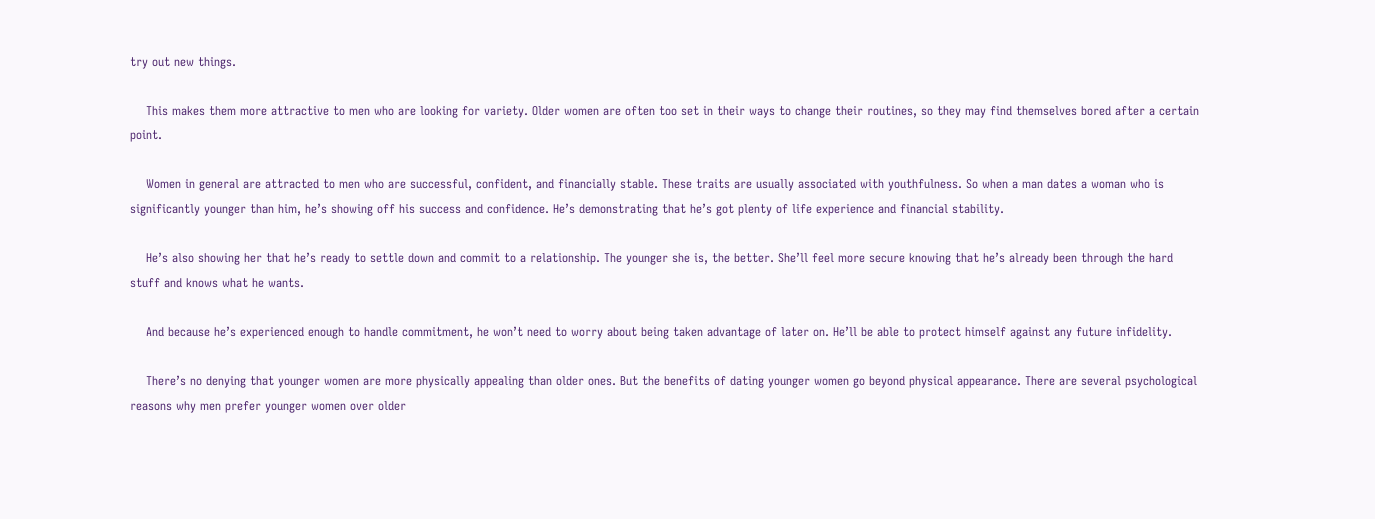try out new things.

    This makes them more attractive to men who are looking for variety. Older women are often too set in their ways to change their routines, so they may find themselves bored after a certain point.

    Women in general are attracted to men who are successful, confident, and financially stable. These traits are usually associated with youthfulness. So when a man dates a woman who is significantly younger than him, he’s showing off his success and confidence. He’s demonstrating that he’s got plenty of life experience and financial stability.

    He’s also showing her that he’s ready to settle down and commit to a relationship. The younger she is, the better. She’ll feel more secure knowing that he’s already been through the hard stuff and knows what he wants.

    And because he’s experienced enough to handle commitment, he won’t need to worry about being taken advantage of later on. He’ll be able to protect himself against any future infidelity.

    There’s no denying that younger women are more physically appealing than older ones. But the benefits of dating younger women go beyond physical appearance. There are several psychological reasons why men prefer younger women over older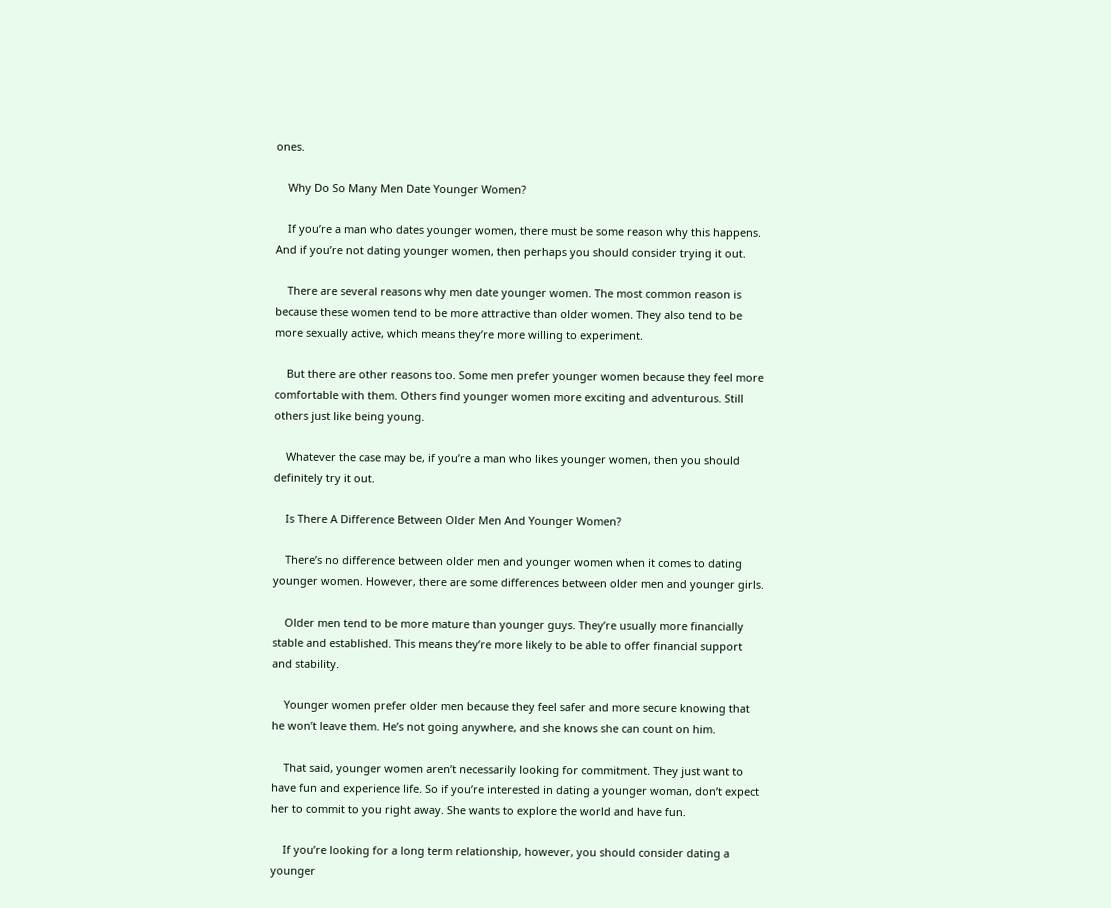ones.

    Why Do So Many Men Date Younger Women?

    If you’re a man who dates younger women, there must be some reason why this happens. And if you’re not dating younger women, then perhaps you should consider trying it out.

    There are several reasons why men date younger women. The most common reason is because these women tend to be more attractive than older women. They also tend to be more sexually active, which means they’re more willing to experiment.

    But there are other reasons too. Some men prefer younger women because they feel more comfortable with them. Others find younger women more exciting and adventurous. Still others just like being young.

    Whatever the case may be, if you’re a man who likes younger women, then you should definitely try it out.

    Is There A Difference Between Older Men And Younger Women?

    There’s no difference between older men and younger women when it comes to dating younger women. However, there are some differences between older men and younger girls.

    Older men tend to be more mature than younger guys. They’re usually more financially stable and established. This means they’re more likely to be able to offer financial support and stability.

    Younger women prefer older men because they feel safer and more secure knowing that he won’t leave them. He’s not going anywhere, and she knows she can count on him.

    That said, younger women aren’t necessarily looking for commitment. They just want to have fun and experience life. So if you’re interested in dating a younger woman, don’t expect her to commit to you right away. She wants to explore the world and have fun.

    If you’re looking for a long term relationship, however, you should consider dating a younger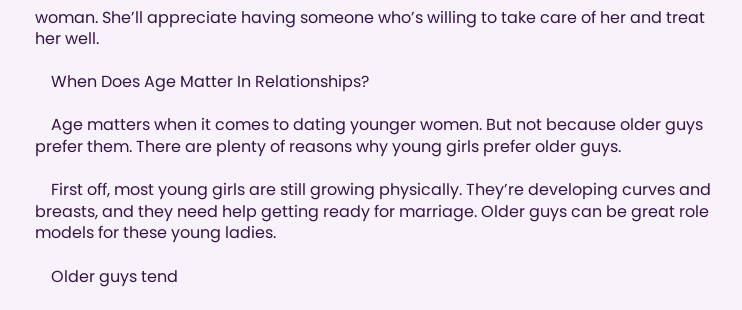woman. She’ll appreciate having someone who’s willing to take care of her and treat her well.

    When Does Age Matter In Relationships?

    Age matters when it comes to dating younger women. But not because older guys prefer them. There are plenty of reasons why young girls prefer older guys.

    First off, most young girls are still growing physically. They’re developing curves and breasts, and they need help getting ready for marriage. Older guys can be great role models for these young ladies.

    Older guys tend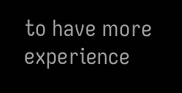to have more experience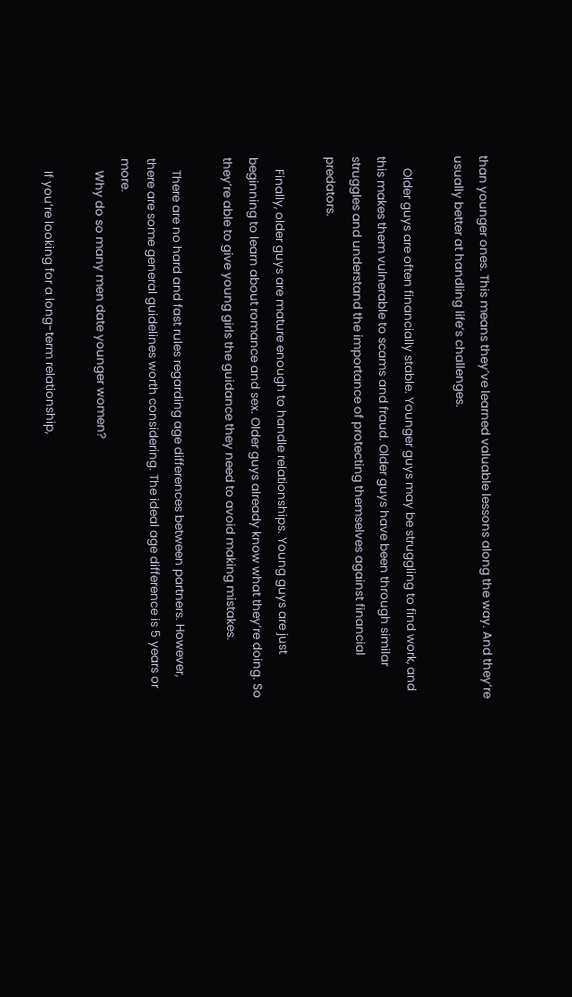than younger ones. This means they’ve learned valuable lessons along the way. And they’re usually better at handling life’s challenges.

    Older guys are often financially stable. Younger guys may be struggling to find work, and this makes them vulnerable to scams and fraud. Older guys have been through similar struggles and understand the importance of protecting themselves against financial predators.

    Finally, older guys are mature enough to handle relationships. Young guys are just beginning to learn about romance and sex. Older guys already know what they’re doing. So they’re able to give young girls the guidance they need to avoid making mistakes.

    There are no hard and fast rules regarding age differences between partners. However, there are some general guidelines worth considering. The ideal age difference is 5 years or more.
    Why do so many men date younger women?

    If you’re looking for a long-term relationship,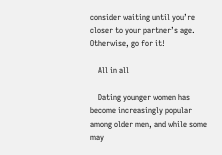consider waiting until you’re closer to your partner’s age. Otherwise, go for it!

    All in all

    Dating younger women has become increasingly popular among older men, and while some may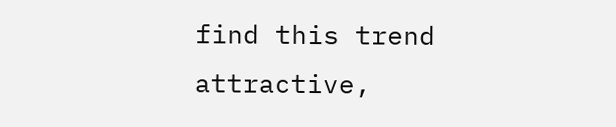find this trend attractive,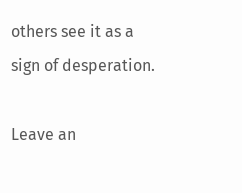others see it as a sign of desperation.

Leave an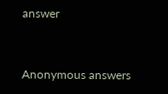answer


Anonymous answers